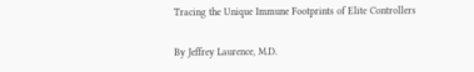Tracing the Unique Immune Footprints of Elite Controllers

By Jeffrey Laurence, M.D.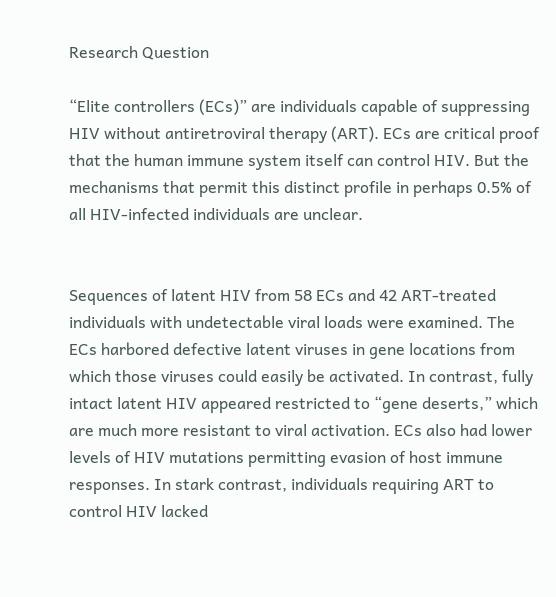Research Question

“Elite controllers (ECs)” are individuals capable of suppressing HIV without antiretroviral therapy (ART). ECs are critical proof that the human immune system itself can control HIV. But the mechanisms that permit this distinct profile in perhaps 0.5% of all HIV-infected individuals are unclear.


Sequences of latent HIV from 58 ECs and 42 ART-treated individuals with undetectable viral loads were examined. The ECs harbored defective latent viruses in gene locations from which those viruses could easily be activated. In contrast, fully intact latent HIV appeared restricted to “gene deserts,” which are much more resistant to viral activation. ECs also had lower levels of HIV mutations permitting evasion of host immune responses. In stark contrast, individuals requiring ART to control HIV lacked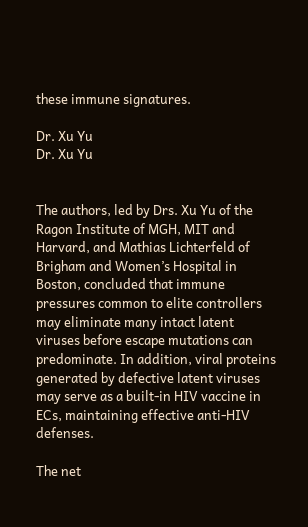these immune signatures.

Dr. Xu Yu
Dr. Xu Yu


The authors, led by Drs. Xu Yu of the Ragon Institute of MGH, MIT and Harvard, and Mathias Lichterfeld of Brigham and Women’s Hospital in Boston, concluded that immune pressures common to elite controllers may eliminate many intact latent viruses before escape mutations can predominate. In addition, viral proteins generated by defective latent viruses may serve as a built-in HIV vaccine in ECs, maintaining effective anti-HIV defenses.

The net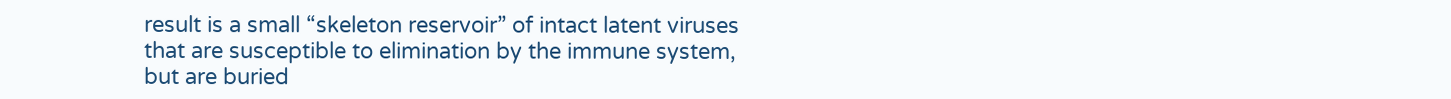result is a small “skeleton reservoir” of intact latent viruses that are susceptible to elimination by the immune system, but are buried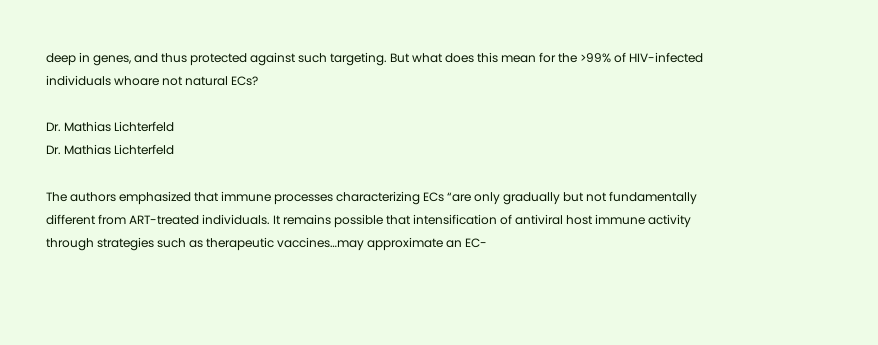deep in genes, and thus protected against such targeting. But what does this mean for the >99% of HIV-infected individuals whoare not natural ECs?

Dr. Mathias Lichterfeld
Dr. Mathias Lichterfeld

The authors emphasized that immune processes characterizing ECs “are only gradually but not fundamentally different from ART-treated individuals. It remains possible that intensification of antiviral host immune activity through strategies such as therapeutic vaccines…may approximate an EC-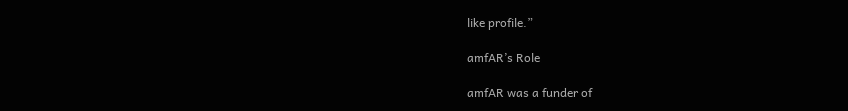like profile.”

amfAR’s Role

amfAR was a funder of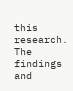this research. The findings and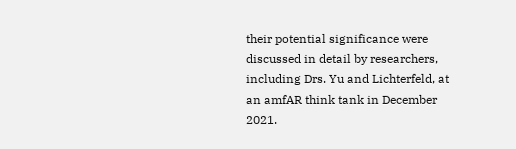their potential significance were discussed in detail by researchers, including Drs. Yu and Lichterfeld, at an amfAR think tank in December 2021.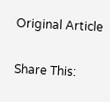Original Article

Share This: